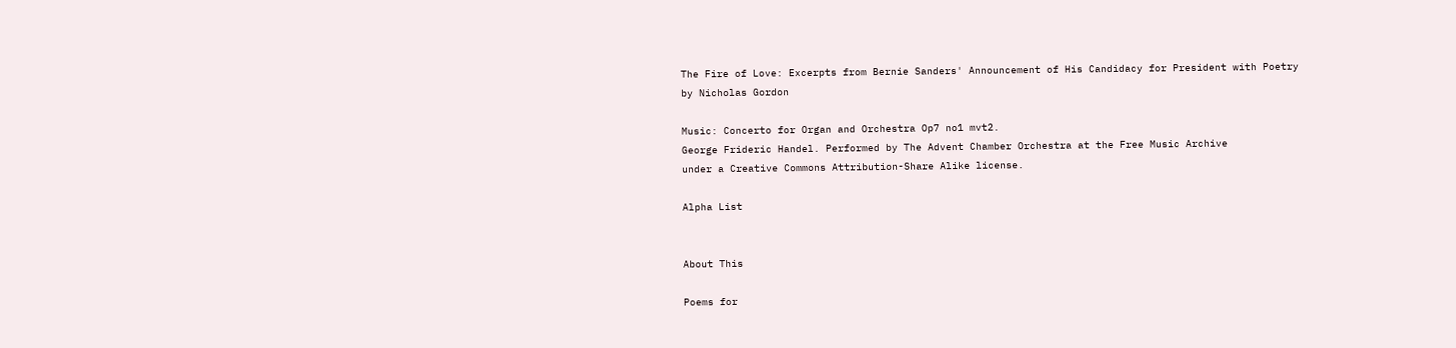The Fire of Love: Excerpts from Bernie Sanders' Announcement of His Candidacy for President with Poetry by Nicholas Gordon

Music: Concerto for Organ and Orchestra Op7 no1 mvt2.
George Frideric Handel. Performed by The Advent Chamber Orchestra at the Free Music Archive
under a Creative Commons Attribution-Share Alike license.

Alpha List


About This

Poems for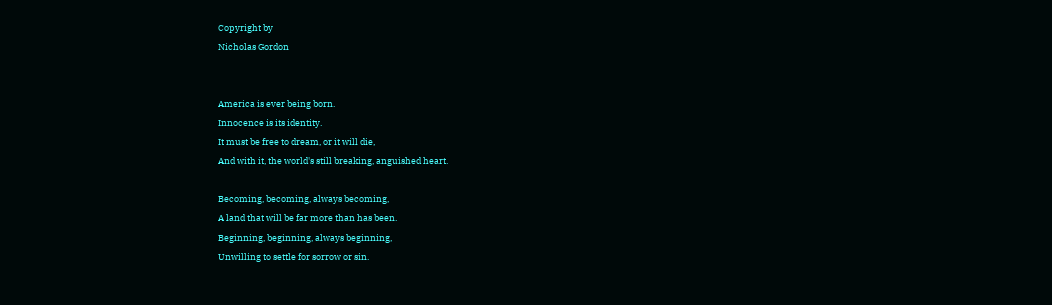Copyright by
Nicholas Gordon


America is ever being born.
Innocence is its identity.
It must be free to dream, or it will die,
And with it, the world's still breaking, anguished heart.

Becoming, becoming, always becoming,
A land that will be far more than has been.
Beginning, beginning, always beginning,
Unwilling to settle for sorrow or sin.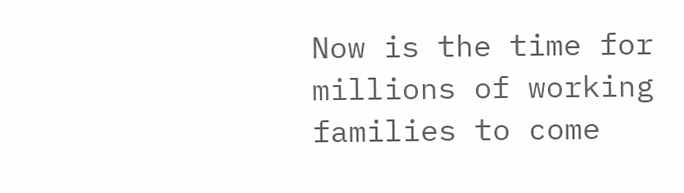Now is the time for millions of working families to come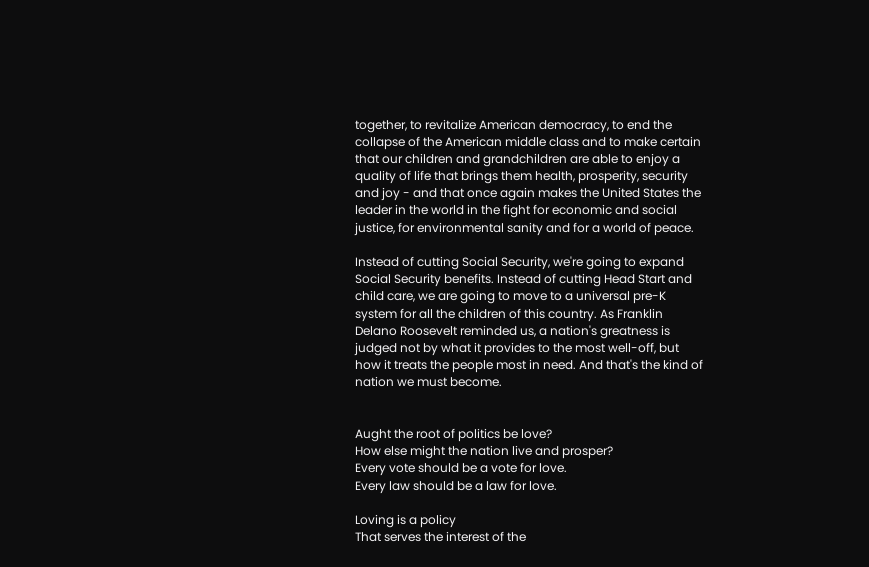together, to revitalize American democracy, to end the collapse of the American middle class and to make certain that our children and grandchildren are able to enjoy a quality of life that brings them health, prosperity, security and joy - and that once again makes the United States the leader in the world in the fight for economic and social justice, for environmental sanity and for a world of peace.

Instead of cutting Social Security, we're going to expand Social Security benefits. Instead of cutting Head Start and child care, we are going to move to a universal pre-K system for all the children of this country. As Franklin Delano Roosevelt reminded us, a nation's greatness is judged not by what it provides to the most well-off, but how it treats the people most in need. And that's the kind of nation we must become.


Aught the root of politics be love?
How else might the nation live and prosper?
Every vote should be a vote for love.
Every law should be a law for love.

Loving is a policy
That serves the interest of the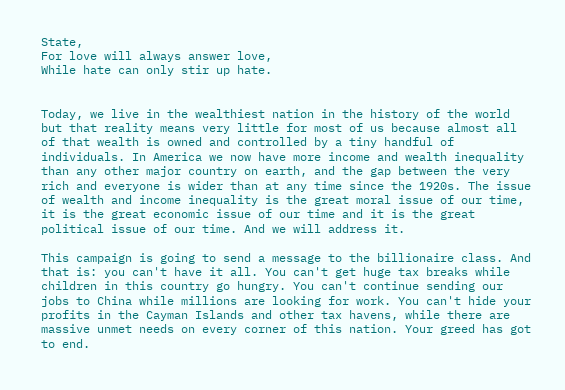State,
For love will always answer love,
While hate can only stir up hate.


Today, we live in the wealthiest nation in the history of the world but that reality means very little for most of us because almost all of that wealth is owned and controlled by a tiny handful of individuals. In America we now have more income and wealth inequality than any other major country on earth, and the gap between the very rich and everyone is wider than at any time since the 1920s. The issue of wealth and income inequality is the great moral issue of our time, it is the great economic issue of our time and it is the great political issue of our time. And we will address it.

This campaign is going to send a message to the billionaire class. And that is: you can't have it all. You can't get huge tax breaks while children in this country go hungry. You can't continue sending our jobs to China while millions are looking for work. You can't hide your profits in the Cayman Islands and other tax havens, while there are massive unmet needs on every corner of this nation. Your greed has got to end.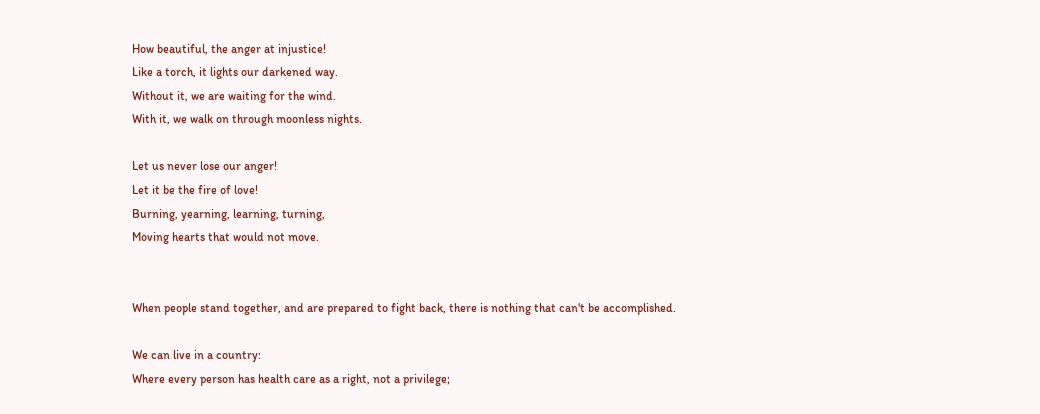How beautiful, the anger at injustice!
Like a torch, it lights our darkened way.
Without it, we are waiting for the wind.
With it, we walk on through moonless nights.

Let us never lose our anger!
Let it be the fire of love!
Burning, yearning, learning, turning,
Moving hearts that would not move.


When people stand together, and are prepared to fight back, there is nothing that can't be accomplished.

We can live in a country:
Where every person has health care as a right, not a privilege;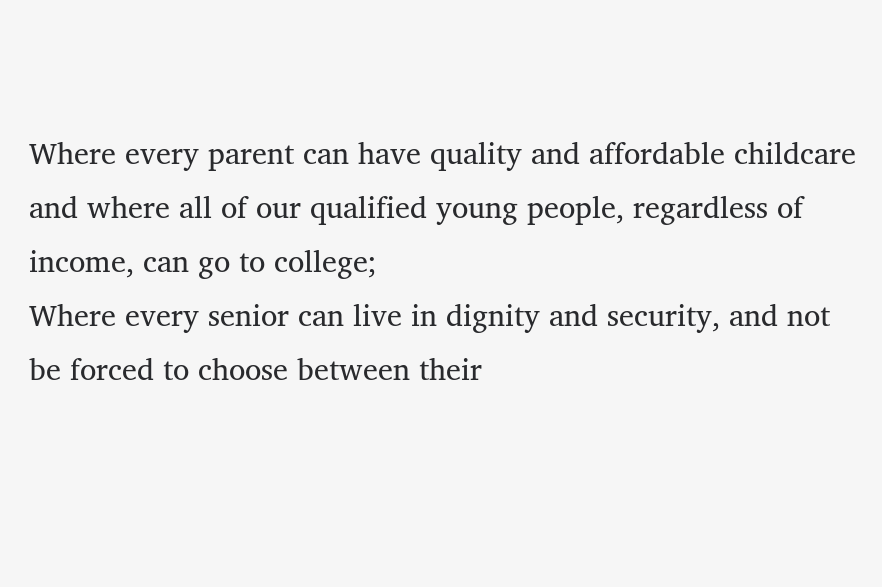Where every parent can have quality and affordable childcare and where all of our qualified young people, regardless of income, can go to college;
Where every senior can live in dignity and security, and not be forced to choose between their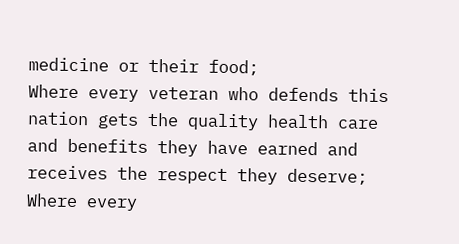medicine or their food;
Where every veteran who defends this nation gets the quality health care and benefits they have earned and receives the respect they deserve;
Where every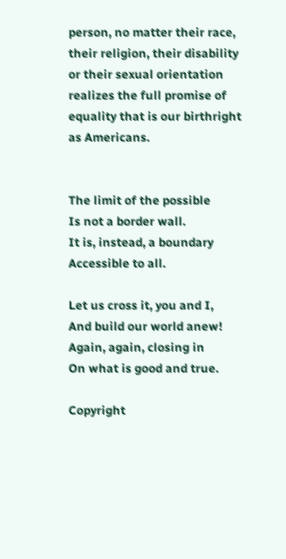person, no matter their race, their religion, their disability or their sexual orientation realizes the full promise of equality that is our birthright as Americans.


The limit of the possible
Is not a border wall.
It is, instead, a boundary
Accessible to all.

Let us cross it, you and I,
And build our world anew!
Again, again, closing in
On what is good and true.

Copyright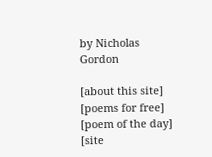by Nicholas Gordon

[about this site] [poems for free] [poem of the day]
[site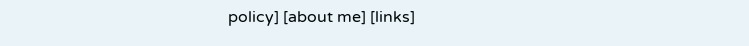policy] [about me] [links]